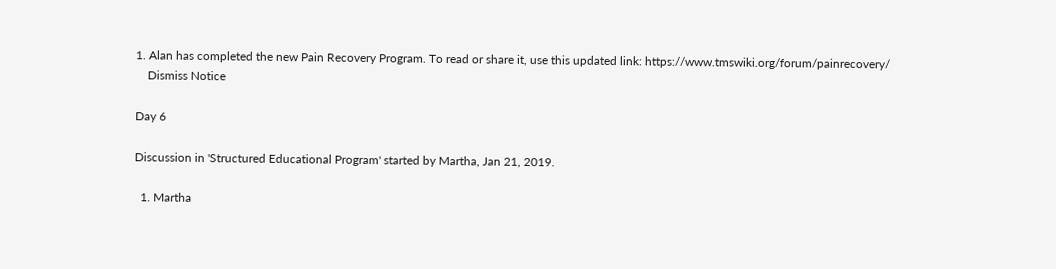1. Alan has completed the new Pain Recovery Program. To read or share it, use this updated link: https://www.tmswiki.org/forum/painrecovery/
    Dismiss Notice

Day 6

Discussion in 'Structured Educational Program' started by Martha, Jan 21, 2019.

  1. Martha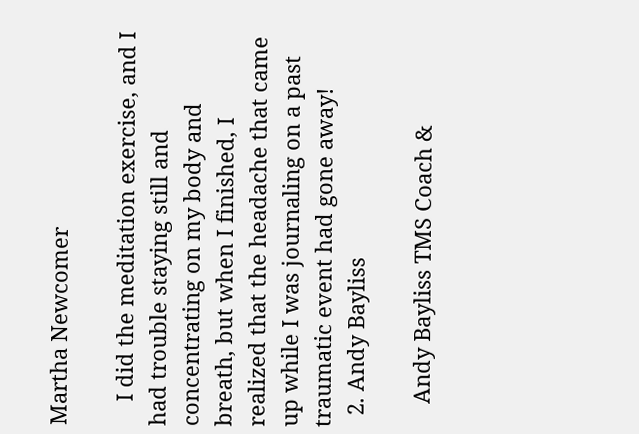Martha Newcomer

    I did the meditation exercise, and I had trouble staying still and concentrating on my body and breath, but when I finished, I realized that the headache that came up while I was journaling on a past traumatic event had gone away!
  2. Andy Bayliss

    Andy Bayliss TMS Coach &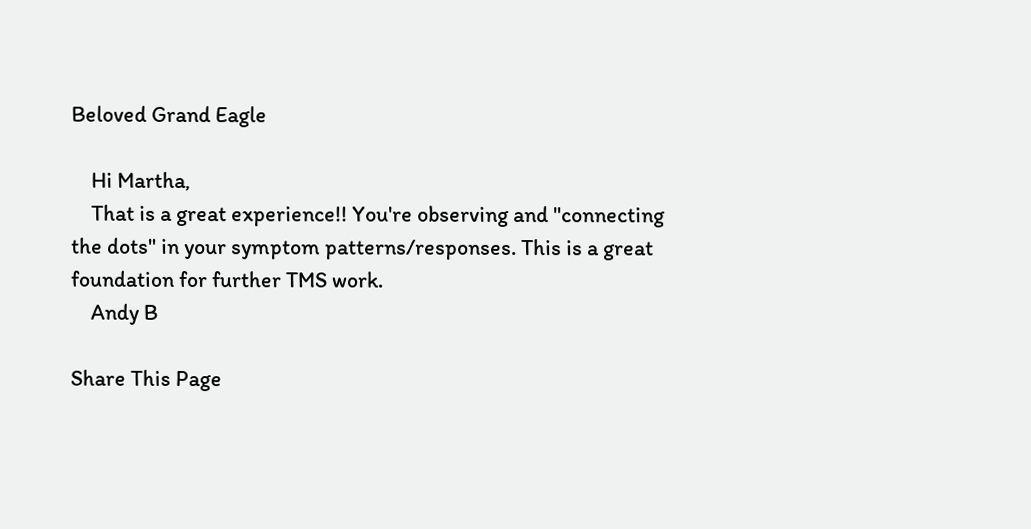Beloved Grand Eagle

    Hi Martha,
    That is a great experience!! You're observing and "connecting the dots" in your symptom patterns/responses. This is a great foundation for further TMS work.
    Andy B

Share This Page